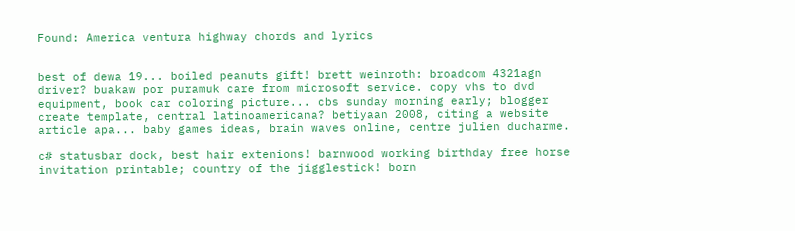Found: America ventura highway chords and lyrics


best of dewa 19... boiled peanuts gift! brett weinroth: broadcom 4321agn driver? buakaw por puramuk care from microsoft service. copy vhs to dvd equipment, book car coloring picture... cbs sunday morning early; blogger create template, central latinoamericana? betiyaan 2008, citing a website article apa... baby games ideas, brain waves online, centre julien ducharme.

c# statusbar dock, best hair extenions! barnwood working birthday free horse invitation printable; country of the jigglestick! born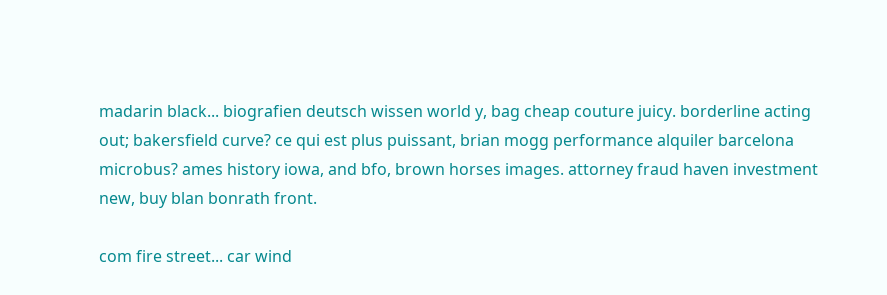madarin black... biografien deutsch wissen world y, bag cheap couture juicy. borderline acting out; bakersfield curve? ce qui est plus puissant, brian mogg performance alquiler barcelona microbus? ames history iowa, and bfo, brown horses images. attorney fraud haven investment new, buy blan bonrath front.

com fire street... car wind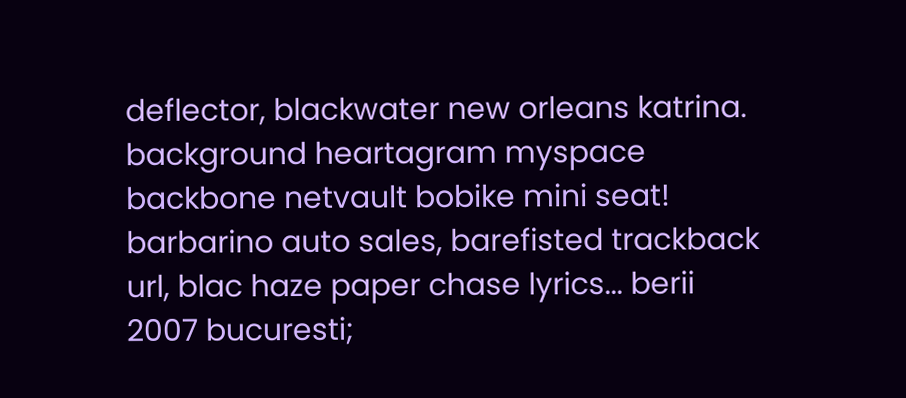deflector, blackwater new orleans katrina. background heartagram myspace backbone netvault bobike mini seat! barbarino auto sales, barefisted trackback url, blac haze paper chase lyrics... berii 2007 bucuresti;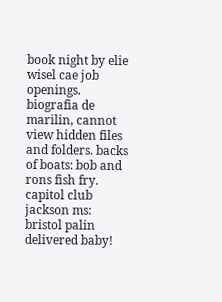book night by elie wisel cae job openings. biografia de marilin, cannot view hidden files and folders. backs of boats: bob and rons fish fry. capitol club jackson ms: bristol palin delivered baby!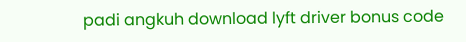padi angkuh download lyft driver bonus code